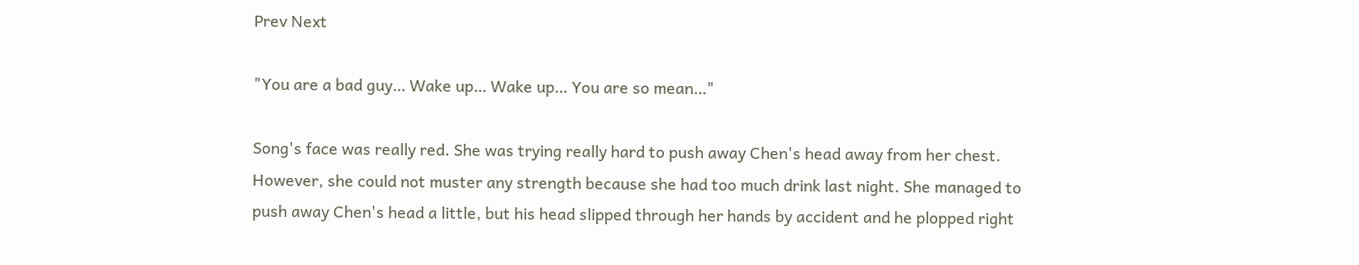Prev Next

"You are a bad guy… Wake up… Wake up… You are so mean…"

Song's face was really red. She was trying really hard to push away Chen's head away from her chest. However, she could not muster any strength because she had too much drink last night. She managed to push away Chen's head a little, but his head slipped through her hands by accident and he plopped right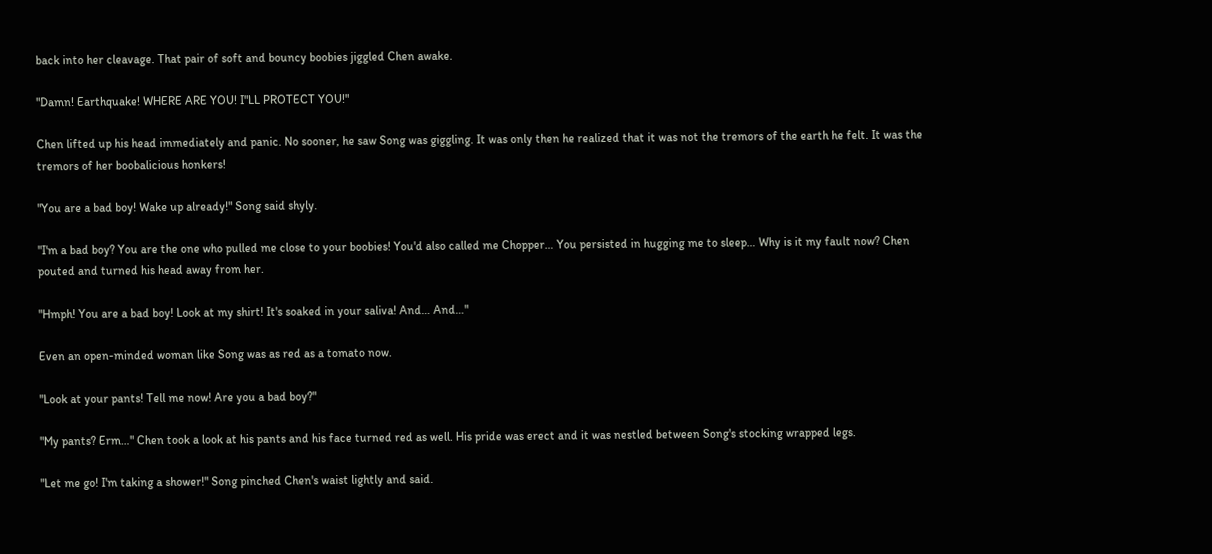back into her cleavage. That pair of soft and bouncy boobies jiggled Chen awake.

"Damn! Earthquake! WHERE ARE YOU! I"LL PROTECT YOU!"

Chen lifted up his head immediately and panic. No sooner, he saw Song was giggling. It was only then he realized that it was not the tremors of the earth he felt. It was the tremors of her boobalicious honkers!

"You are a bad boy! Wake up already!" Song said shyly.

"I'm a bad boy? You are the one who pulled me close to your boobies! You'd also called me Chopper… You persisted in hugging me to sleep… Why is it my fault now? Chen pouted and turned his head away from her.

"Hmph! You are a bad boy! Look at my shirt! It's soaked in your saliva! And… And…"

Even an open-minded woman like Song was as red as a tomato now.

"Look at your pants! Tell me now! Are you a bad boy?"

"My pants? Erm…" Chen took a look at his pants and his face turned red as well. His pride was erect and it was nestled between Song's stocking wrapped legs.

"Let me go! I'm taking a shower!" Song pinched Chen's waist lightly and said.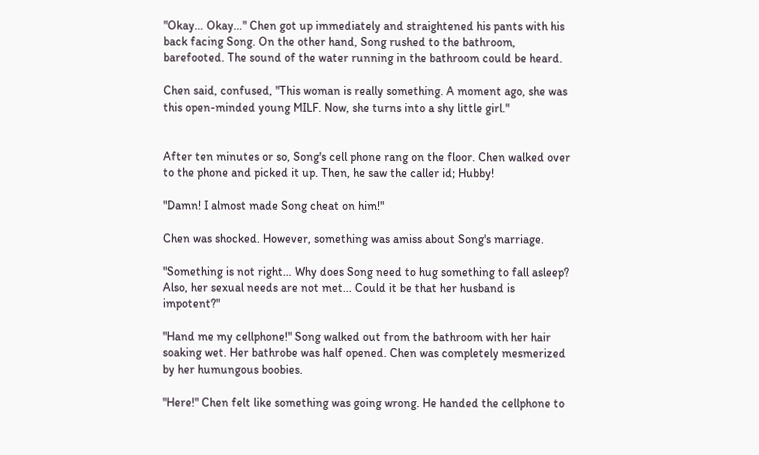"Okay… Okay…" Chen got up immediately and straightened his pants with his back facing Song. On the other hand, Song rushed to the bathroom, barefooted. The sound of the water running in the bathroom could be heard.

Chen said, confused, "This woman is really something. A moment ago, she was this open-minded young MILF. Now, she turns into a shy little girl."


After ten minutes or so, Song's cell phone rang on the floor. Chen walked over to the phone and picked it up. Then, he saw the caller id; Hubby!

"Damn! I almost made Song cheat on him!"

Chen was shocked. However, something was amiss about Song's marriage.

"Something is not right… Why does Song need to hug something to fall asleep? Also, her sexual needs are not met... Could it be that her husband is impotent?"

"Hand me my cellphone!" Song walked out from the bathroom with her hair soaking wet. Her bathrobe was half opened. Chen was completely mesmerized by her humungous boobies.

"Here!" Chen felt like something was going wrong. He handed the cellphone to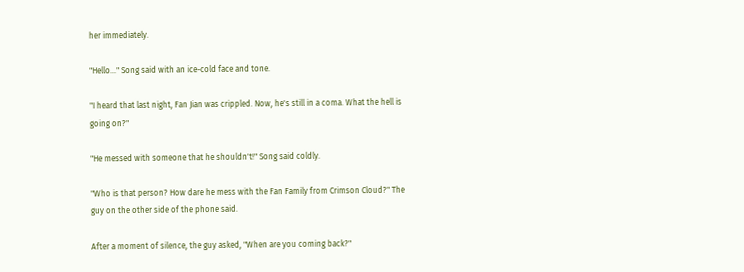her immediately.

"Hello…" Song said with an ice-cold face and tone.

"I heard that last night, Fan Jian was crippled. Now, he's still in a coma. What the hell is going on?"

"He messed with someone that he shouldn't!" Song said coldly.

"Who is that person? How dare he mess with the Fan Family from Crimson Cloud?" The guy on the other side of the phone said.

After a moment of silence, the guy asked, "When are you coming back?"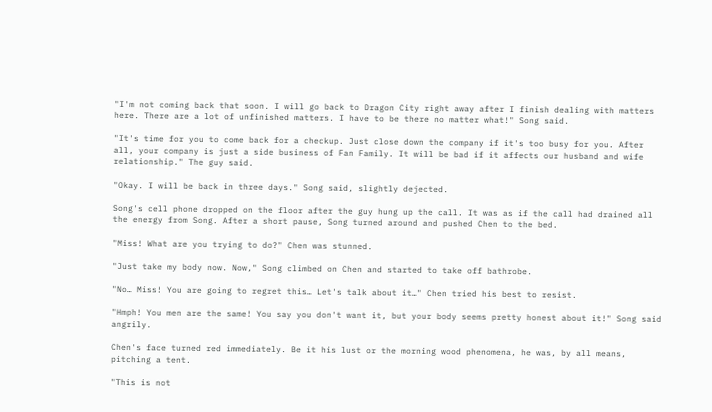"I'm not coming back that soon. I will go back to Dragon City right away after I finish dealing with matters here. There are a lot of unfinished matters. I have to be there no matter what!" Song said.

"It's time for you to come back for a checkup. Just close down the company if it's too busy for you. After all, your company is just a side business of Fan Family. It will be bad if it affects our husband and wife relationship." The guy said.

"Okay. I will be back in three days." Song said, slightly dejected.

Song's cell phone dropped on the floor after the guy hung up the call. It was as if the call had drained all the energy from Song. After a short pause, Song turned around and pushed Chen to the bed.

"Miss! What are you trying to do?" Chen was stunned.

"Just take my body now. Now," Song climbed on Chen and started to take off bathrobe.

"No… Miss! You are going to regret this… Let's talk about it…" Chen tried his best to resist.

"Hmph! You men are the same! You say you don't want it, but your body seems pretty honest about it!" Song said angrily.

Chen's face turned red immediately. Be it his lust or the morning wood phenomena, he was, by all means, pitching a tent.

"This is not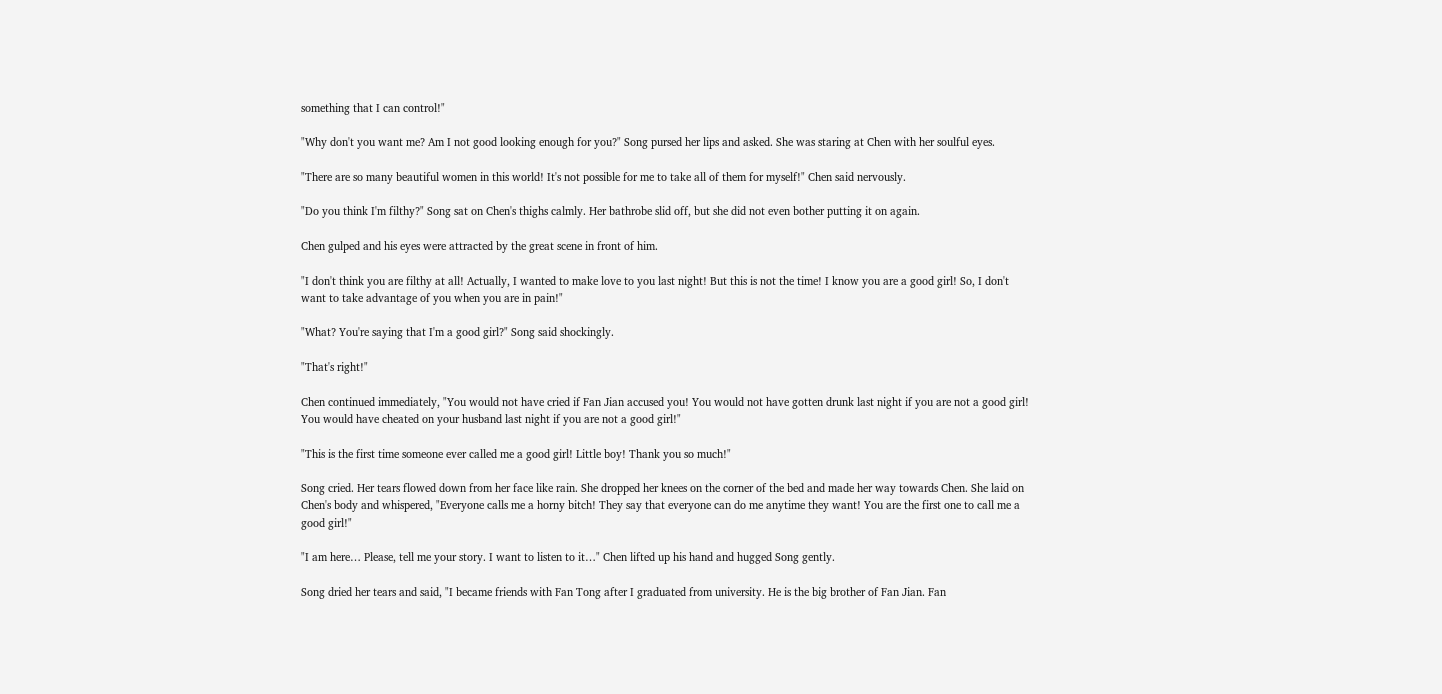something that I can control!"

"Why don't you want me? Am I not good looking enough for you?" Song pursed her lips and asked. She was staring at Chen with her soulful eyes.

"There are so many beautiful women in this world! It's not possible for me to take all of them for myself!" Chen said nervously.

"Do you think I'm filthy?" Song sat on Chen's thighs calmly. Her bathrobe slid off, but she did not even bother putting it on again.

Chen gulped and his eyes were attracted by the great scene in front of him.

"I don't think you are filthy at all! Actually, I wanted to make love to you last night! But this is not the time! I know you are a good girl! So, I don't want to take advantage of you when you are in pain!"

"What? You're saying that I'm a good girl?" Song said shockingly.

"That's right!"

Chen continued immediately, "You would not have cried if Fan Jian accused you! You would not have gotten drunk last night if you are not a good girl! You would have cheated on your husband last night if you are not a good girl!"

"This is the first time someone ever called me a good girl! Little boy! Thank you so much!"

Song cried. Her tears flowed down from her face like rain. She dropped her knees on the corner of the bed and made her way towards Chen. She laid on Chen's body and whispered, "Everyone calls me a horny bitch! They say that everyone can do me anytime they want! You are the first one to call me a good girl!"

"I am here… Please, tell me your story. I want to listen to it…" Chen lifted up his hand and hugged Song gently.

Song dried her tears and said, "I became friends with Fan Tong after I graduated from university. He is the big brother of Fan Jian. Fan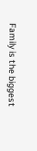Family is the biggest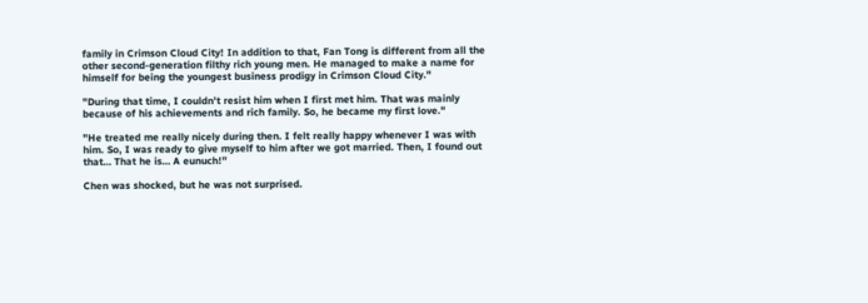family in Crimson Cloud City! In addition to that, Fan Tong is different from all the other second-generation filthy rich young men. He managed to make a name for himself for being the youngest business prodigy in Crimson Cloud City."

"During that time, I couldn't resist him when I first met him. That was mainly because of his achievements and rich family. So, he became my first love."

"He treated me really nicely during then. I felt really happy whenever I was with him. So, I was ready to give myself to him after we got married. Then, I found out that… That he is… A eunuch!"

Chen was shocked, but he was not surprised.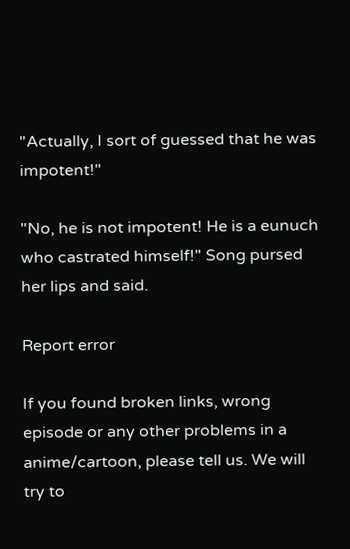"Actually, I sort of guessed that he was impotent!"

"No, he is not impotent! He is a eunuch who castrated himself!" Song pursed her lips and said.

Report error

If you found broken links, wrong episode or any other problems in a anime/cartoon, please tell us. We will try to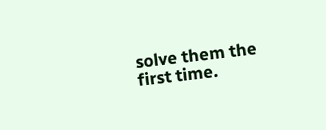solve them the first time.